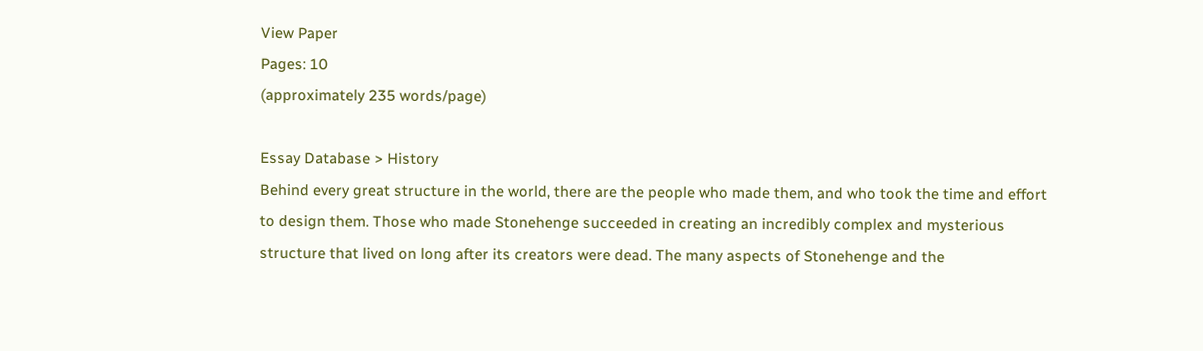View Paper
Pages: 10
(approximately 235 words/page)

Essay Database > History
Behind every great structure in the world, there are the people who made them, and who took the time and effort to design them. Those who made Stonehenge succeeded in creating an incredibly complex and mysterious structure that lived on long after its creators were dead. The many aspects of Stonehenge and the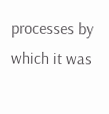processes by which it was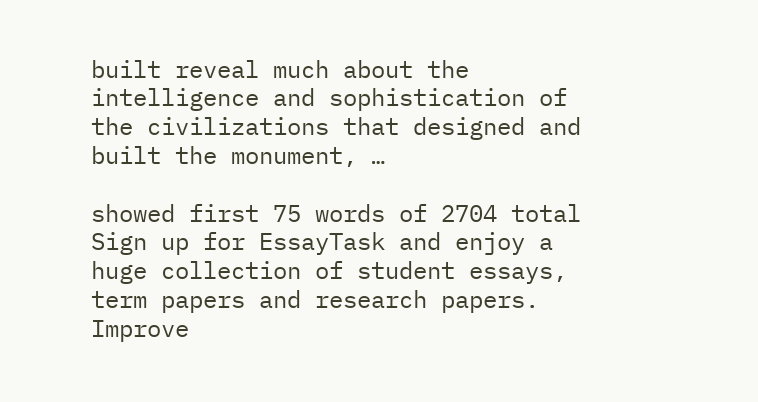built reveal much about the intelligence and sophistication of the civilizations that designed and built the monument, …

showed first 75 words of 2704 total
Sign up for EssayTask and enjoy a huge collection of student essays, term papers and research papers. Improve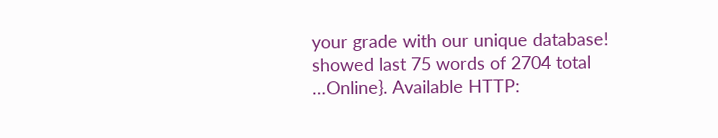your grade with our unique database!
showed last 75 words of 2704 total
…Online}. Available HTTP: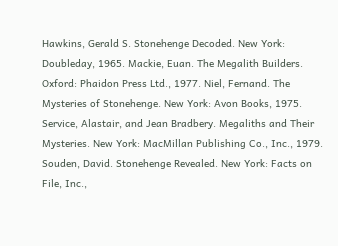Hawkins, Gerald S. Stonehenge Decoded. New York: Doubleday, 1965. Mackie, Euan. The Megalith Builders. Oxford: Phaidon Press Ltd., 1977. Niel, Fernand. The Mysteries of Stonehenge. New York: Avon Books, 1975. Service, Alastair, and Jean Bradbery. Megaliths and Their Mysteries. New York: MacMillan Publishing Co., Inc., 1979. Souden, David. Stonehenge Revealed. New York: Facts on File, Inc.,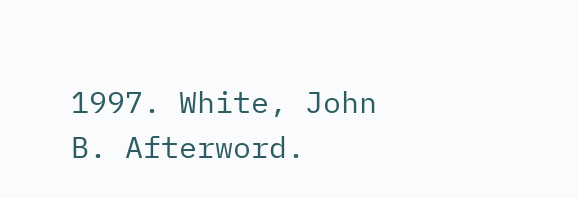1997. White, John B. Afterword.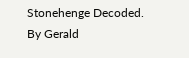Stonehenge Decoded. By Gerald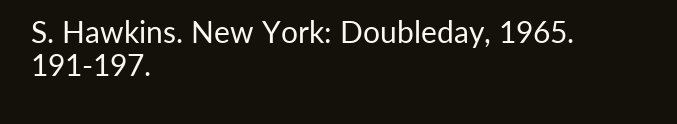S. Hawkins. New York: Doubleday, 1965. 191-197.